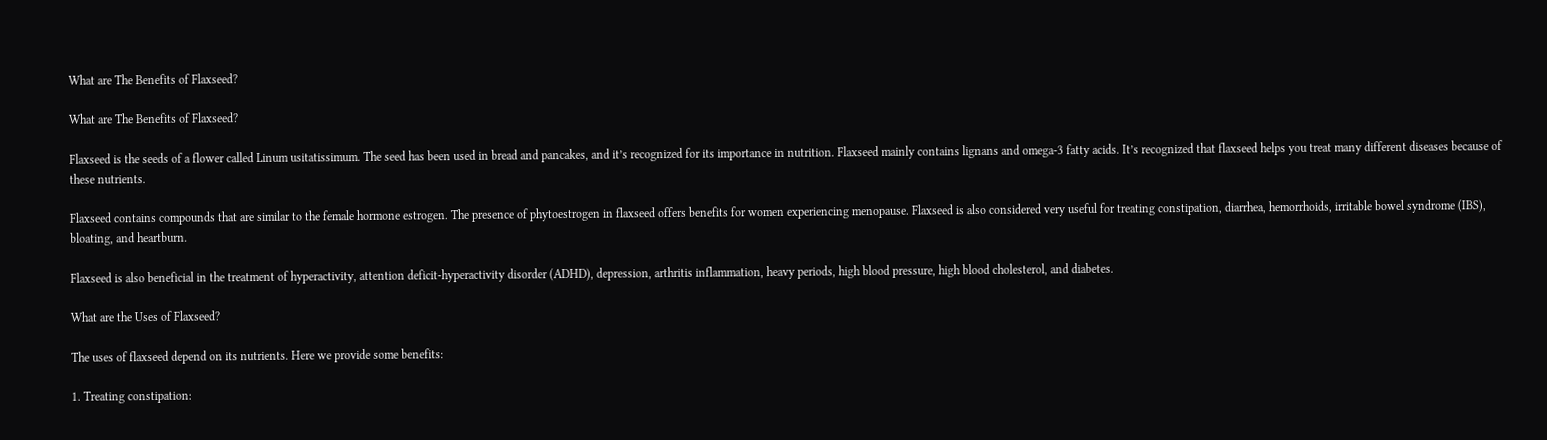What are The Benefits of Flaxseed?

What are The Benefits of Flaxseed?

Flaxseed is the seeds of a flower called Linum usitatissimum. The seed has been used in bread and pancakes, and it’s recognized for its importance in nutrition. Flaxseed mainly contains lignans and omega-3 fatty acids. It’s recognized that flaxseed helps you treat many different diseases because of these nutrients.

Flaxseed contains compounds that are similar to the female hormone estrogen. The presence of phytoestrogen in flaxseed offers benefits for women experiencing menopause. Flaxseed is also considered very useful for treating constipation, diarrhea, hemorrhoids, irritable bowel syndrome (IBS), bloating, and heartburn.

Flaxseed is also beneficial in the treatment of hyperactivity, attention deficit-hyperactivity disorder (ADHD), depression, arthritis inflammation, heavy periods, high blood pressure, high blood cholesterol, and diabetes.

What are the Uses of Flaxseed?

The uses of flaxseed depend on its nutrients. Here we provide some benefits:

1. Treating constipation: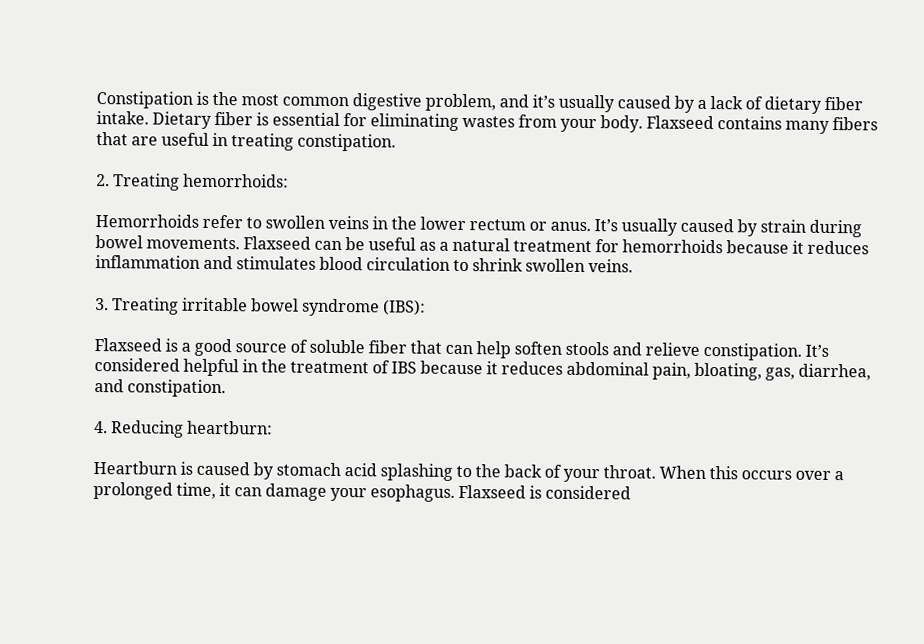Constipation is the most common digestive problem, and it’s usually caused by a lack of dietary fiber intake. Dietary fiber is essential for eliminating wastes from your body. Flaxseed contains many fibers that are useful in treating constipation.

2. Treating hemorrhoids:

Hemorrhoids refer to swollen veins in the lower rectum or anus. It’s usually caused by strain during bowel movements. Flaxseed can be useful as a natural treatment for hemorrhoids because it reduces inflammation and stimulates blood circulation to shrink swollen veins.

3. Treating irritable bowel syndrome (IBS):

Flaxseed is a good source of soluble fiber that can help soften stools and relieve constipation. It’s considered helpful in the treatment of IBS because it reduces abdominal pain, bloating, gas, diarrhea, and constipation.

4. Reducing heartburn:

Heartburn is caused by stomach acid splashing to the back of your throat. When this occurs over a prolonged time, it can damage your esophagus. Flaxseed is considered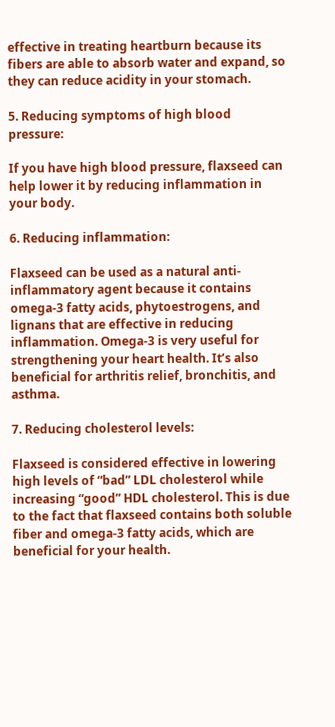effective in treating heartburn because its fibers are able to absorb water and expand, so they can reduce acidity in your stomach.

5. Reducing symptoms of high blood pressure:

If you have high blood pressure, flaxseed can help lower it by reducing inflammation in your body.

6. Reducing inflammation:

Flaxseed can be used as a natural anti-inflammatory agent because it contains omega-3 fatty acids, phytoestrogens, and lignans that are effective in reducing inflammation. Omega-3 is very useful for strengthening your heart health. It’s also beneficial for arthritis relief, bronchitis, and asthma.

7. Reducing cholesterol levels:

Flaxseed is considered effective in lowering high levels of “bad” LDL cholesterol while increasing “good” HDL cholesterol. This is due to the fact that flaxseed contains both soluble fiber and omega-3 fatty acids, which are beneficial for your health.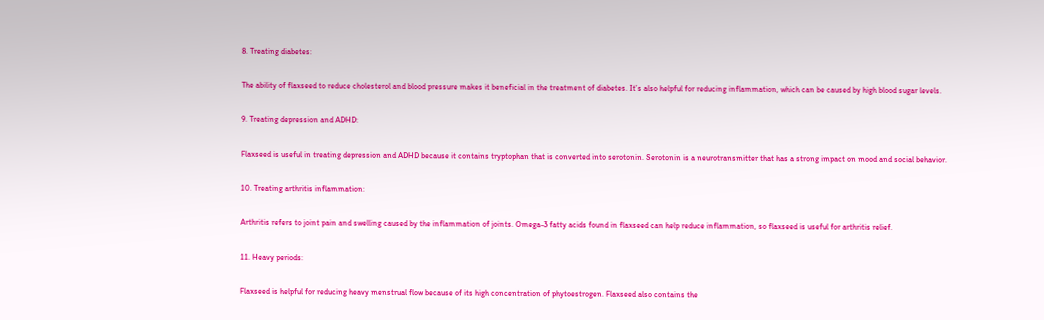8. Treating diabetes:

The ability of flaxseed to reduce cholesterol and blood pressure makes it beneficial in the treatment of diabetes. It’s also helpful for reducing inflammation, which can be caused by high blood sugar levels.

9. Treating depression and ADHD:

Flaxseed is useful in treating depression and ADHD because it contains tryptophan that is converted into serotonin. Serotonin is a neurotransmitter that has a strong impact on mood and social behavior.

10. Treating arthritis inflammation:

Arthritis refers to joint pain and swelling caused by the inflammation of joints. Omega-3 fatty acids found in flaxseed can help reduce inflammation, so flaxseed is useful for arthritis relief.

11. Heavy periods:

Flaxseed is helpful for reducing heavy menstrual flow because of its high concentration of phytoestrogen. Flaxseed also contains the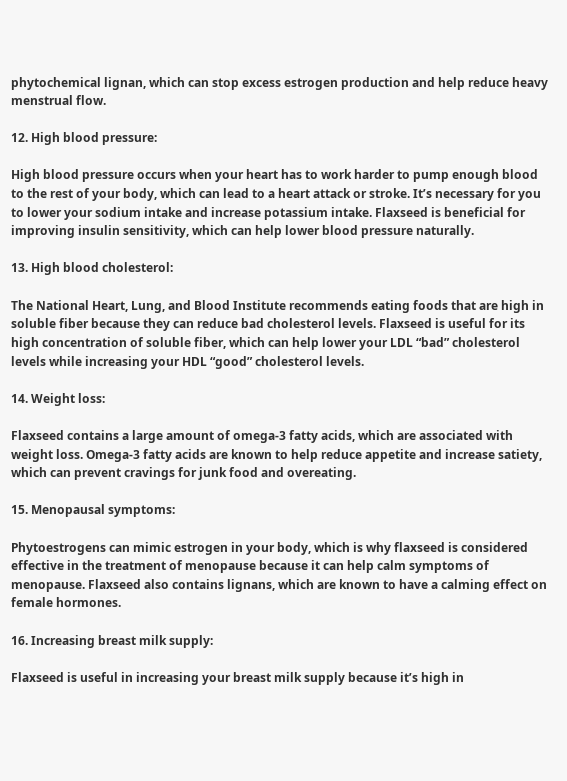phytochemical lignan, which can stop excess estrogen production and help reduce heavy menstrual flow.

12. High blood pressure:

High blood pressure occurs when your heart has to work harder to pump enough blood to the rest of your body, which can lead to a heart attack or stroke. It’s necessary for you to lower your sodium intake and increase potassium intake. Flaxseed is beneficial for improving insulin sensitivity, which can help lower blood pressure naturally.

13. High blood cholesterol:

The National Heart, Lung, and Blood Institute recommends eating foods that are high in soluble fiber because they can reduce bad cholesterol levels. Flaxseed is useful for its high concentration of soluble fiber, which can help lower your LDL “bad” cholesterol levels while increasing your HDL “good” cholesterol levels.

14. Weight loss:

Flaxseed contains a large amount of omega-3 fatty acids, which are associated with weight loss. Omega-3 fatty acids are known to help reduce appetite and increase satiety, which can prevent cravings for junk food and overeating.

15. Menopausal symptoms:

Phytoestrogens can mimic estrogen in your body, which is why flaxseed is considered effective in the treatment of menopause because it can help calm symptoms of menopause. Flaxseed also contains lignans, which are known to have a calming effect on female hormones.

16. Increasing breast milk supply:

Flaxseed is useful in increasing your breast milk supply because it’s high in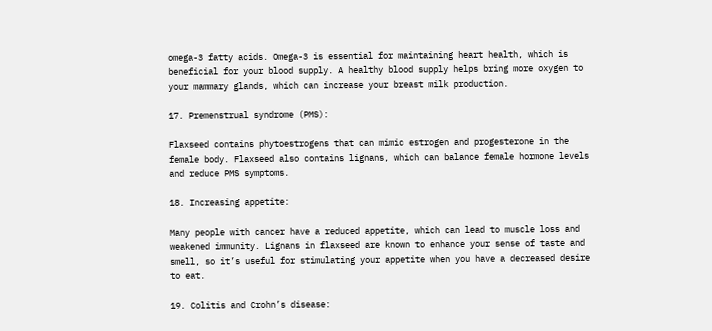omega-3 fatty acids. Omega-3 is essential for maintaining heart health, which is beneficial for your blood supply. A healthy blood supply helps bring more oxygen to your mammary glands, which can increase your breast milk production.

17. Premenstrual syndrome (PMS):

Flaxseed contains phytoestrogens that can mimic estrogen and progesterone in the female body. Flaxseed also contains lignans, which can balance female hormone levels and reduce PMS symptoms.

18. Increasing appetite:

Many people with cancer have a reduced appetite, which can lead to muscle loss and weakened immunity. Lignans in flaxseed are known to enhance your sense of taste and smell, so it’s useful for stimulating your appetite when you have a decreased desire to eat.

19. Colitis and Crohn’s disease: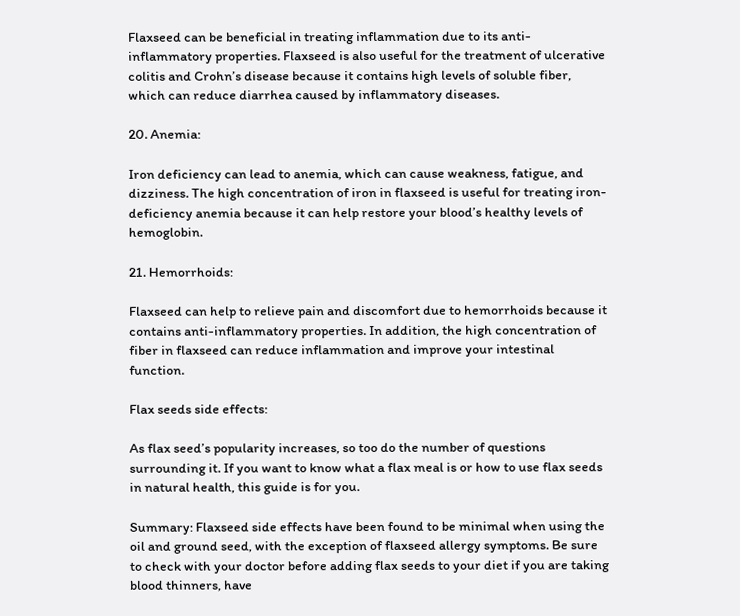Flaxseed can be beneficial in treating inflammation due to its anti-inflammatory properties. Flaxseed is also useful for the treatment of ulcerative colitis and Crohn’s disease because it contains high levels of soluble fiber, which can reduce diarrhea caused by inflammatory diseases.

20. Anemia:

Iron deficiency can lead to anemia, which can cause weakness, fatigue, and dizziness. The high concentration of iron in flaxseed is useful for treating iron-deficiency anemia because it can help restore your blood’s healthy levels of hemoglobin.

21. Hemorrhoids:

Flaxseed can help to relieve pain and discomfort due to hemorrhoids because it contains anti-inflammatory properties. In addition, the high concentration of fiber in flaxseed can reduce inflammation and improve your intestinal function.

Flax seeds side effects:

As flax seed’s popularity increases, so too do the number of questions surrounding it. If you want to know what a flax meal is or how to use flax seeds in natural health, this guide is for you.

Summary: Flaxseed side effects have been found to be minimal when using the oil and ground seed, with the exception of flaxseed allergy symptoms. Be sure to check with your doctor before adding flax seeds to your diet if you are taking blood thinners, have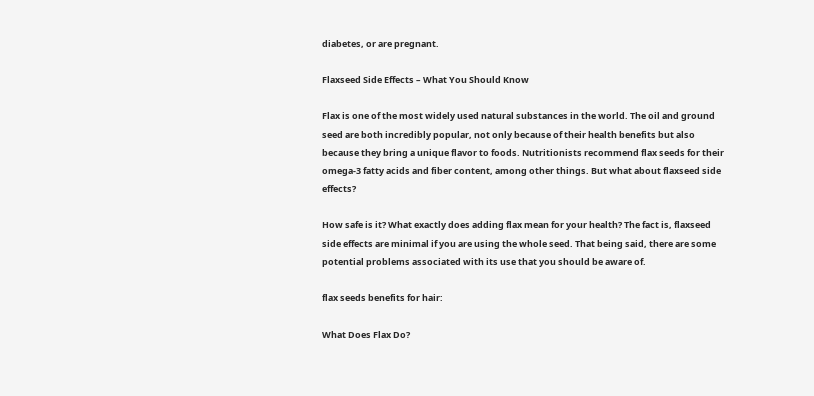diabetes, or are pregnant.

Flaxseed Side Effects – What You Should Know

Flax is one of the most widely used natural substances in the world. The oil and ground seed are both incredibly popular, not only because of their health benefits but also because they bring a unique flavor to foods. Nutritionists recommend flax seeds for their omega-3 fatty acids and fiber content, among other things. But what about flaxseed side effects?

How safe is it? What exactly does adding flax mean for your health? The fact is, flaxseed side effects are minimal if you are using the whole seed. That being said, there are some potential problems associated with its use that you should be aware of.

flax seeds benefits for hair:

What Does Flax Do?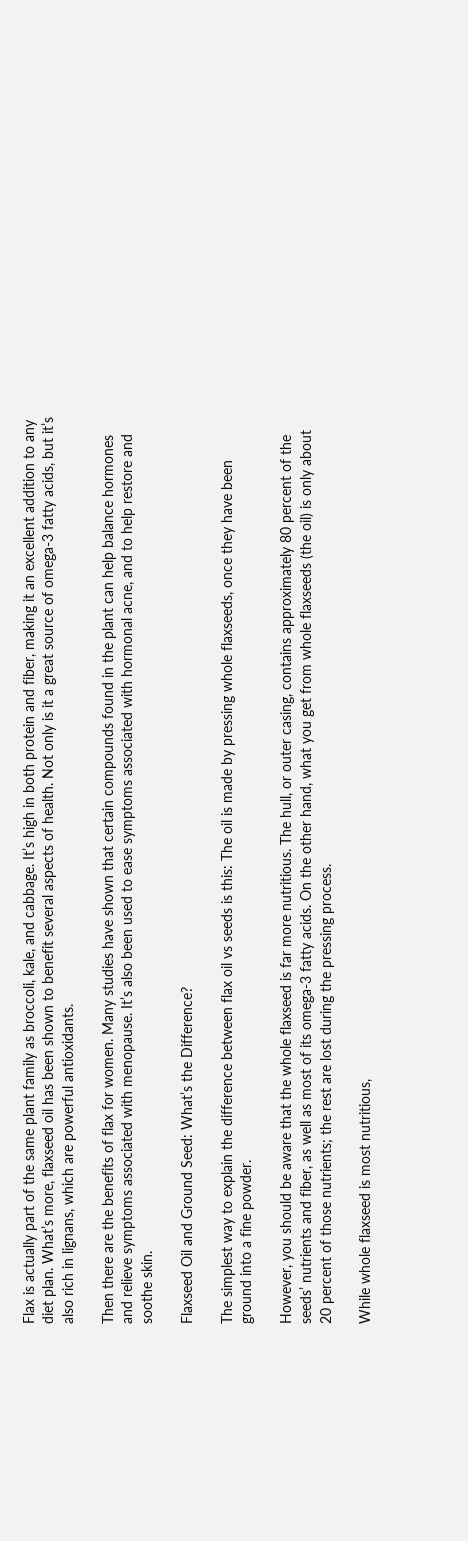Flax is actually part of the same plant family as broccoli, kale, and cabbage. It’s high in both protein and fiber, making it an excellent addition to any diet plan. What’s more, flaxseed oil has been shown to benefit several aspects of health. Not only is it a great source of omega-3 fatty acids, but it’s also rich in lignans, which are powerful antioxidants.

Then there are the benefits of flax for women. Many studies have shown that certain compounds found in the plant can help balance hormones and relieve symptoms associated with menopause. It’s also been used to ease symptoms associated with hormonal acne, and to help restore and soothe skin.

Flaxseed Oil and Ground Seed: What’s the Difference?

The simplest way to explain the difference between flax oil vs seeds is this: The oil is made by pressing whole flaxseeds, once they have been ground into a fine powder.

However, you should be aware that the whole flaxseed is far more nutritious. The hull, or outer casing, contains approximately 80 percent of the seeds’ nutrients and fiber, as well as most of its omega-3 fatty acids. On the other hand, what you get from whole flaxseeds (the oil) is only about 20 percent of those nutrients; the rest are lost during the pressing process.

While whole flaxseed is most nutritious,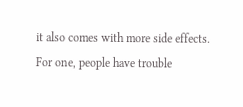it also comes with more side effects. For one, people have trouble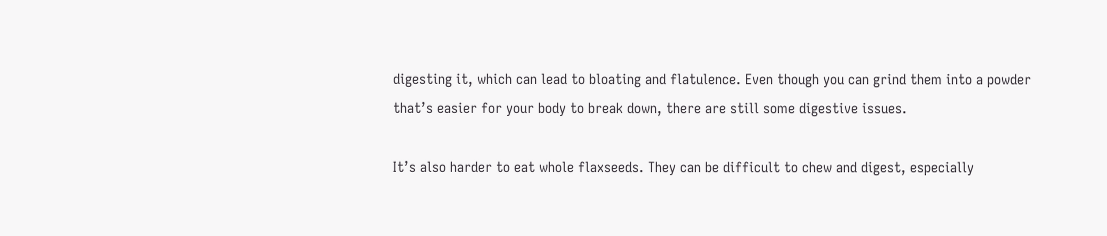digesting it, which can lead to bloating and flatulence. Even though you can grind them into a powder that’s easier for your body to break down, there are still some digestive issues.

It’s also harder to eat whole flaxseeds. They can be difficult to chew and digest, especially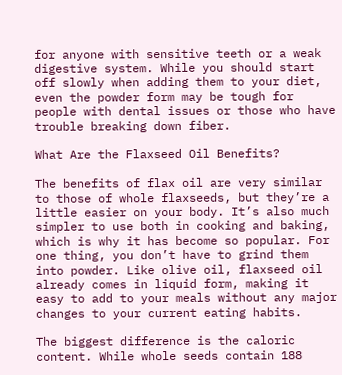for anyone with sensitive teeth or a weak digestive system. While you should start off slowly when adding them to your diet, even the powder form may be tough for people with dental issues or those who have trouble breaking down fiber.

What Are the Flaxseed Oil Benefits?

The benefits of flax oil are very similar to those of whole flaxseeds, but they’re a little easier on your body. It’s also much simpler to use both in cooking and baking, which is why it has become so popular. For one thing, you don’t have to grind them into powder. Like olive oil, flaxseed oil already comes in liquid form, making it easy to add to your meals without any major changes to your current eating habits.

The biggest difference is the caloric content. While whole seeds contain 188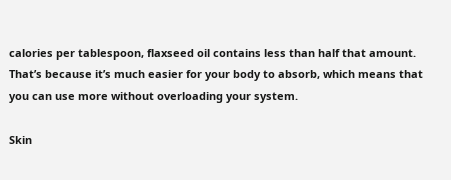calories per tablespoon, flaxseed oil contains less than half that amount. That’s because it’s much easier for your body to absorb, which means that you can use more without overloading your system.

Skin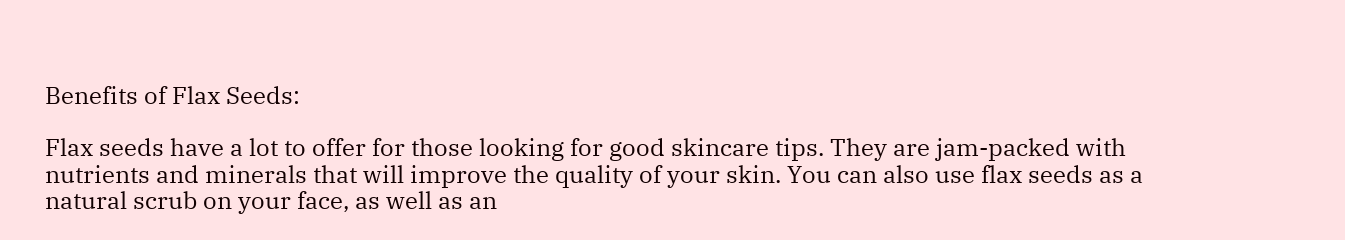Benefits of Flax Seeds:

Flax seeds have a lot to offer for those looking for good skincare tips. They are jam-packed with nutrients and minerals that will improve the quality of your skin. You can also use flax seeds as a natural scrub on your face, as well as an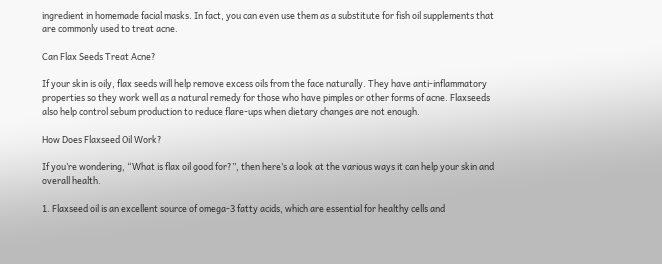ingredient in homemade facial masks. In fact, you can even use them as a substitute for fish oil supplements that are commonly used to treat acne.

Can Flax Seeds Treat Acne?

If your skin is oily, flax seeds will help remove excess oils from the face naturally. They have anti-inflammatory properties so they work well as a natural remedy for those who have pimples or other forms of acne. Flaxseeds also help control sebum production to reduce flare-ups when dietary changes are not enough.

How Does Flaxseed Oil Work?

If you’re wondering, “What is flax oil good for?”, then here’s a look at the various ways it can help your skin and overall health.

1. Flaxseed oil is an excellent source of omega-3 fatty acids, which are essential for healthy cells and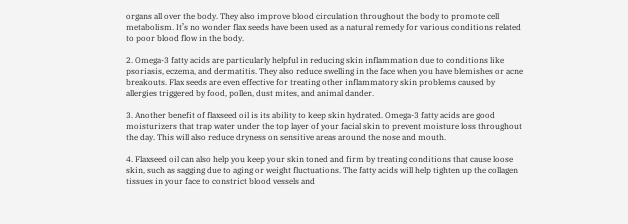organs all over the body. They also improve blood circulation throughout the body to promote cell metabolism. It’s no wonder flax seeds have been used as a natural remedy for various conditions related to poor blood flow in the body.

2. Omega-3 fatty acids are particularly helpful in reducing skin inflammation due to conditions like psoriasis, eczema, and dermatitis. They also reduce swelling in the face when you have blemishes or acne breakouts. Flax seeds are even effective for treating other inflammatory skin problems caused by allergies triggered by food, pollen, dust mites, and animal dander.

3. Another benefit of flaxseed oil is its ability to keep skin hydrated. Omega-3 fatty acids are good moisturizers that trap water under the top layer of your facial skin to prevent moisture loss throughout the day. This will also reduce dryness on sensitive areas around the nose and mouth.

4. Flaxseed oil can also help you keep your skin toned and firm by treating conditions that cause loose skin, such as sagging due to aging or weight fluctuations. The fatty acids will help tighten up the collagen tissues in your face to constrict blood vessels and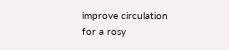improve circulation for a rosy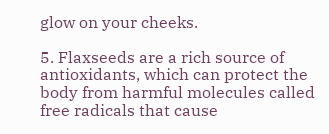glow on your cheeks.

5. Flaxseeds are a rich source of antioxidants, which can protect the body from harmful molecules called free radicals that cause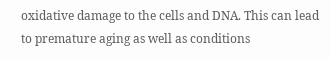oxidative damage to the cells and DNA. This can lead to premature aging as well as conditions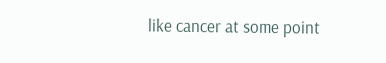like cancer at some point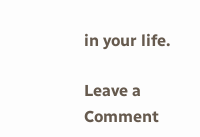in your life.

Leave a Comment